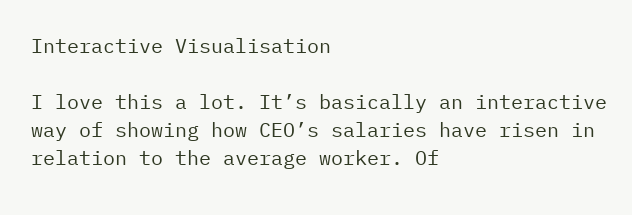Interactive Visualisation

I love this a lot. It’s basically an interactive way of showing how CEO’s salaries have risen in relation to the average worker. Of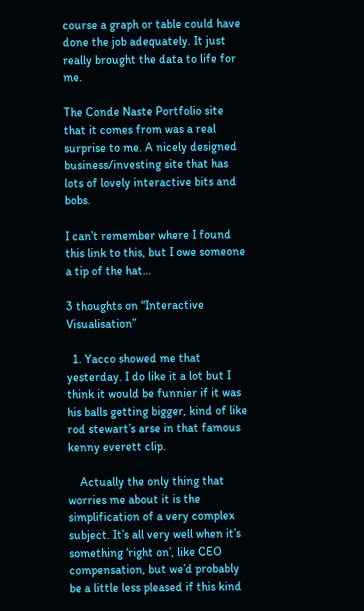course a graph or table could have done the job adequately. It just really brought the data to life for me.

The Conde Naste Portfolio site that it comes from was a real surprise to me. A nicely designed business/investing site that has lots of lovely interactive bits and bobs.

I can’t remember where I found this link to this, but I owe someone a tip of the hat…

3 thoughts on “Interactive Visualisation”

  1. Yacco showed me that yesterday. I do like it a lot but I think it would be funnier if it was his balls getting bigger, kind of like rod stewart’s arse in that famous kenny everett clip.

    Actually the only thing that worries me about it is the simplification of a very complex subject. It’s all very well when it’s something ‘right on’, like CEO compensation, but we’d probably be a little less pleased if this kind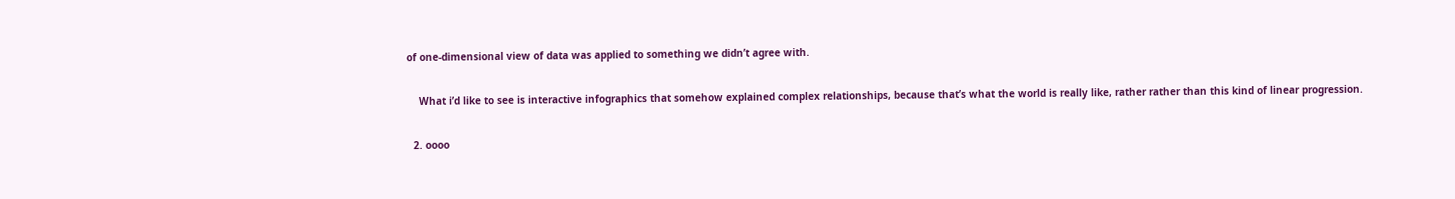of one-dimensional view of data was applied to something we didn’t agree with.

    What i’d like to see is interactive infographics that somehow explained complex relationships, because that’s what the world is really like, rather rather than this kind of linear progression.

  2. oooo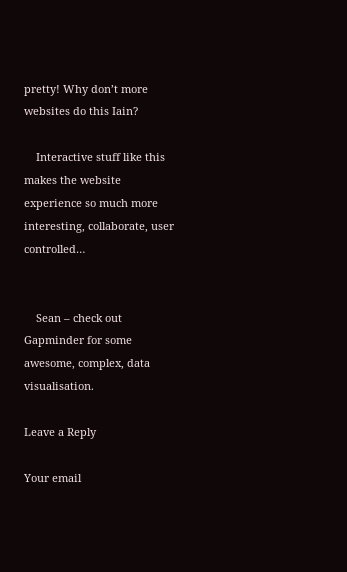pretty! Why don’t more websites do this Iain?

    Interactive stuff like this makes the website experience so much more interesting, collaborate, user controlled…


    Sean – check out Gapminder for some awesome, complex, data visualisation.

Leave a Reply

Your email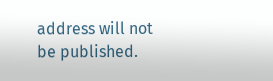address will not be published.